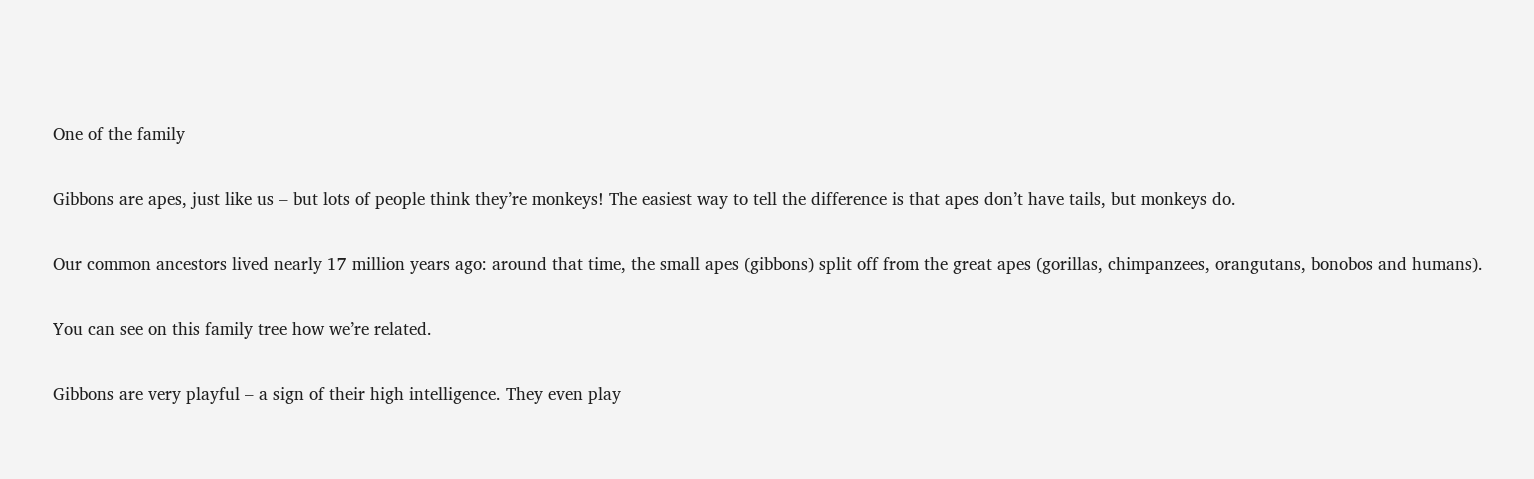One of the family

Gibbons are apes, just like us – but lots of people think they’re monkeys! The easiest way to tell the difference is that apes don’t have tails, but monkeys do.

Our common ancestors lived nearly 17 million years ago: around that time, the small apes (gibbons) split off from the great apes (gorillas, chimpanzees, orangutans, bonobos and humans).

You can see on this family tree how we’re related.

Gibbons are very playful – a sign of their high intelligence. They even play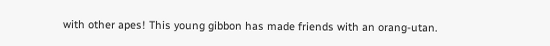with other apes! This young gibbon has made friends with an orang-utan.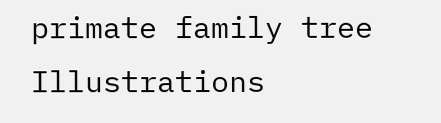primate family tree
Illustrations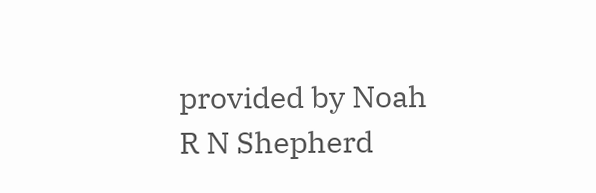provided by Noah R N Shepherd